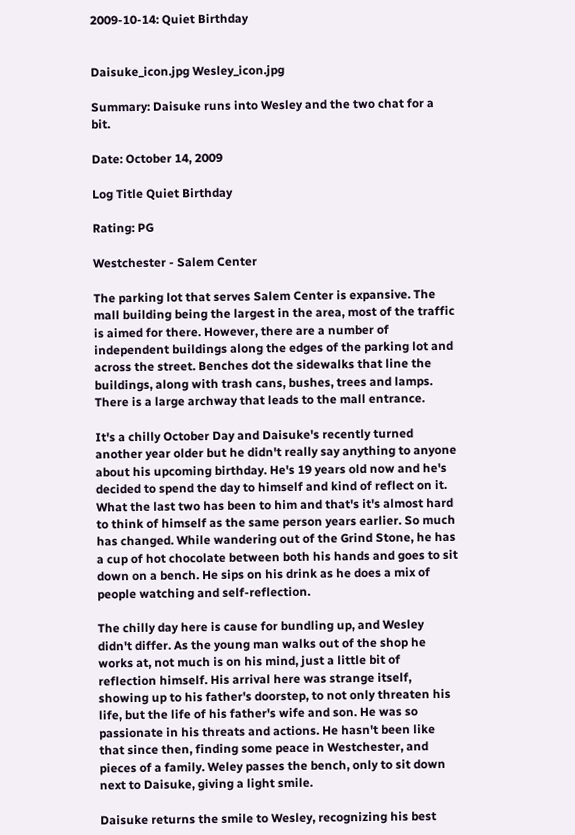2009-10-14: Quiet Birthday


Daisuke_icon.jpg Wesley_icon.jpg

Summary: Daisuke runs into Wesley and the two chat for a bit.

Date: October 14, 2009

Log Title Quiet Birthday

Rating: PG

Westchester - Salem Center

The parking lot that serves Salem Center is expansive. The mall building being the largest in the area, most of the traffic is aimed for there. However, there are a number of independent buildings along the edges of the parking lot and across the street. Benches dot the sidewalks that line the buildings, along with trash cans, bushes, trees and lamps. There is a large archway that leads to the mall entrance.

It's a chilly October Day and Daisuke's recently turned another year older but he didn't really say anything to anyone about his upcoming birthday. He's 19 years old now and he's decided to spend the day to himself and kind of reflect on it. What the last two has been to him and that's it's almost hard to think of himself as the same person years earlier. So much has changed. While wandering out of the Grind Stone, he has a cup of hot chocolate between both his hands and goes to sit down on a bench. He sips on his drink as he does a mix of people watching and self-reflection.

The chilly day here is cause for bundling up, and Wesley didn't differ. As the young man walks out of the shop he works at, not much is on his mind, just a little bit of reflection himself. His arrival here was strange itself, showing up to his father's doorstep, to not only threaten his life, but the life of his father's wife and son. He was so passionate in his threats and actions. He hasn't been like that since then, finding some peace in Westchester, and pieces of a family. Weley passes the bench, only to sit down next to Daisuke, giving a light smile.

Daisuke returns the smile to Wesley, recognizing his best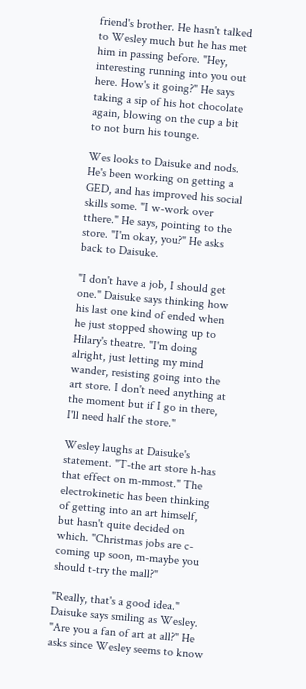friend's brother. He hasn't talked to Wesley much but he has met him in passing before. "Hey, interesting running into you out here. How's it going?" He says taking a sip of his hot chocolate again, blowing on the cup a bit to not burn his tounge.

Wes looks to Daisuke and nods. He's been working on getting a GED, and has improved his social skills some. "I w-work over tthere." He says, pointing to the store. "I'm okay, you?" He asks back to Daisuke.

"I don't have a job, I should get one." Daisuke says thinking how his last one kind of ended when he just stopped showing up to Hilary's theatre. "I'm doing alright, just letting my mind wander, resisting going into the art store. I don't need anything at the moment but if I go in there, I'll need half the store."

Wesley laughs at Daisuke's statement. "T-the art store h-has that effect on m-mmost." The electrokinetic has been thinking of getting into an art himself, but hasn't quite decided on which. "Christmas jobs are c-coming up soon, m-maybe you should t-try the mall?"

"Really, that's a good idea." Daisuke says smiling as Wesley. "Are you a fan of art at all?" He asks since Wesley seems to know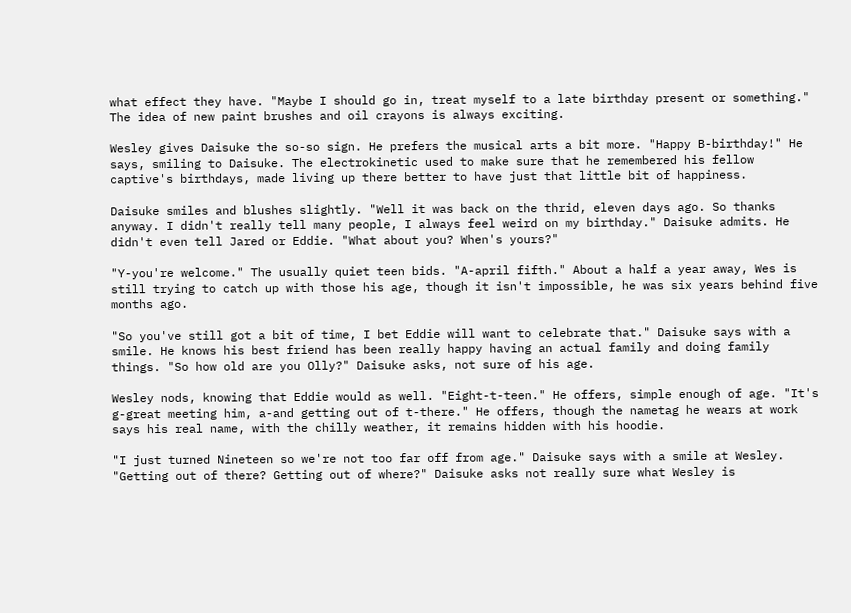what effect they have. "Maybe I should go in, treat myself to a late birthday present or something." The idea of new paint brushes and oil crayons is always exciting.

Wesley gives Daisuke the so-so sign. He prefers the musical arts a bit more. "Happy B-birthday!" He says, smiling to Daisuke. The electrokinetic used to make sure that he remembered his fellow captive's birthdays, made living up there better to have just that little bit of happiness.

Daisuke smiles and blushes slightly. "Well it was back on the thrid, eleven days ago. So thanks anyway. I didn't really tell many people, I always feel weird on my birthday." Daisuke admits. He didn't even tell Jared or Eddie. "What about you? When's yours?"

"Y-you're welcome." The usually quiet teen bids. "A-april fifth." About a half a year away, Wes is still trying to catch up with those his age, though it isn't impossible, he was six years behind five months ago.

"So you've still got a bit of time, I bet Eddie will want to celebrate that." Daisuke says with a smile. He knows his best friend has been really happy having an actual family and doing family things. "So how old are you Olly?" Daisuke asks, not sure of his age.

Wesley nods, knowing that Eddie would as well. "Eight-t-teen." He offers, simple enough of age. "It's g-great meeting him, a-and getting out of t-there." He offers, though the nametag he wears at work says his real name, with the chilly weather, it remains hidden with his hoodie.

"I just turned Nineteen so we're not too far off from age." Daisuke says with a smile at Wesley. "Getting out of there? Getting out of where?" Daisuke asks not really sure what Wesley is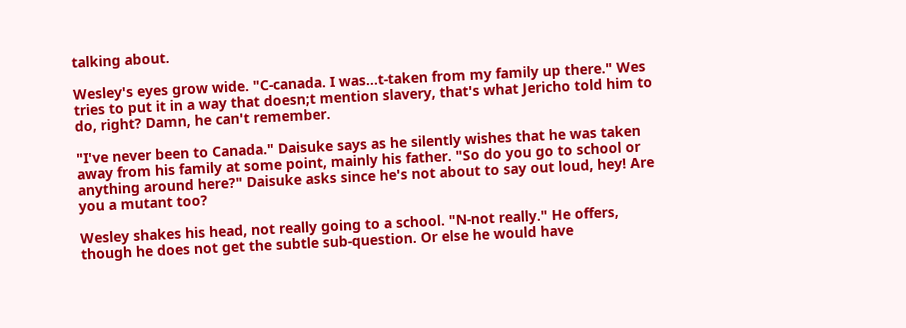talking about.

Wesley's eyes grow wide. "C-canada. I was…t-taken from my family up there." Wes tries to put it in a way that doesn;t mention slavery, that's what Jericho told him to do, right? Damn, he can't remember.

"I've never been to Canada." Daisuke says as he silently wishes that he was taken away from his family at some point, mainly his father. "So do you go to school or anything around here?" Daisuke asks since he's not about to say out loud, hey! Are you a mutant too?

Wesley shakes his head, not really going to a school. "N-not really." He offers, though he does not get the subtle sub-question. Or else he would have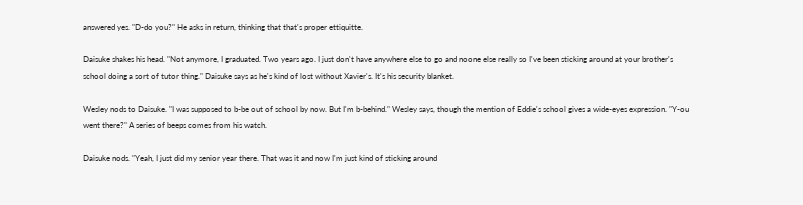answered yes. "D-do you?" He asks in return, thinking that that's proper ettiquitte.

Daisuke shakes his head. "Not anymore, I graduated. Two years ago. I just don't have anywhere else to go and noone else really so I've been sticking around at your brother's school doing a sort of tutor thing." Daisuke says as he's kind of lost without Xavier's. It's his security blanket.

Wesley nods to Daisuke. "I was supposed to b-be out of school by now. But I'm b-behind." Wesley says, though the mention of Eddie's school gives a wide-eyes expression. "Y-ou went there?" A series of beeps comes from his watch.

Daisuke nods. "Yeah, I just did my senior year there. That was it and now I'm just kind of sticking around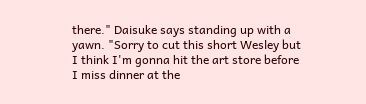there." Daisuke says standing up with a yawn. "Sorry to cut this short Wesley but I think I'm gonna hit the art store before I miss dinner at the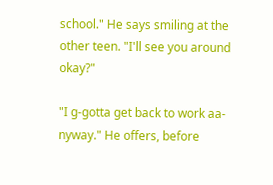school." He says smiling at the other teen. "I'll see you around okay?"

"I g-gotta get back to work aa-nyway." He offers, before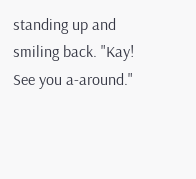standing up and smiling back. "Kay! See you a-around."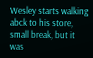Wesley starts walking abck to his store, small break, but it was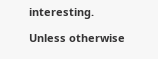interesting.

Unless otherwise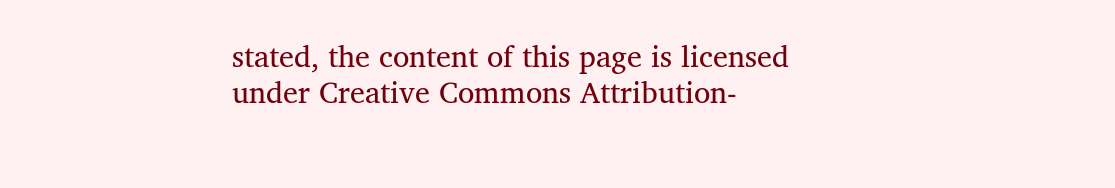stated, the content of this page is licensed under Creative Commons Attribution-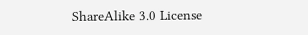ShareAlike 3.0 License